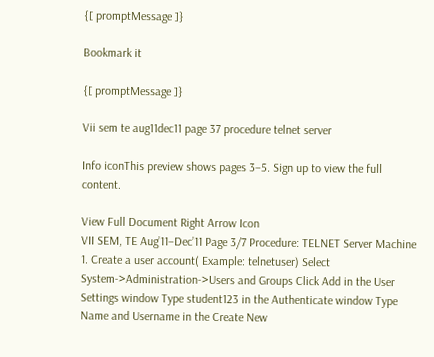{[ promptMessage ]}

Bookmark it

{[ promptMessage ]}

Vii sem te aug11dec11 page 37 procedure telnet server

Info iconThis preview shows pages 3–5. Sign up to view the full content.

View Full Document Right Arrow Icon
VII SEM, TE Aug’11–Dec’11 Page 3/7 Procedure: TELNET Server Machine 1. Create a user account( Example: telnetuser) Select System->Administration->Users and Groups Click Add in the User Settings window Type student123 in the Authenticate window Type Name and Username in the Create New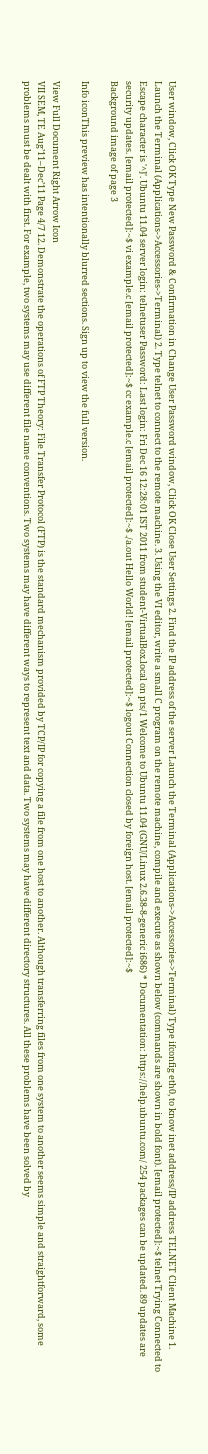User window, Click OK Type New Password & Confirmation in Change User Password window, Click OK Close User Settings 2. Find the IP address of the server Launch the Terminal (Applications->Accessories->Terminal) Type ifconfig eth0, to know inet address/IP address TELNET Client Machine 1. Launch the Terminal (Applications->Accessories->Terminal) 2. Type telnet to connect to the remote machine. 3. Using the VI editor, write a small C program on the remote machine, compile and execute as shown below (commands are shown in bold font). [email protected]:~$ telnet Trying Connected to Escape character is '^]'. Ubuntu 11.04 server login: telnetuser Password: Last login: Fri Dec 16 12:28:01 IST 2011 from student-VirtualBox.local on pts/1 Welcome to Ubuntu 11.04 (GNU/Linux 2.6.38-8-generic i686) * Documentation: https://help.ubuntu.com/ 254 packages can be updated. 89 updates are security updates. [email protected]:~$ vi example.c [email protected]:~$ cc example.c [email protected]:~$ ./a.out Hello World! [email protected]:~$ logout Connection closed by foreign host. [email protected]:~$
Background image of page 3

Info iconThis preview has intentionally blurred sections. Sign up to view the full version.

View Full Document Right Arrow Icon
VII SEM, TE Aug’11–Dec’11 Page 4/7 12. Demonstrate the operations of FTP Theory: File Transfer Protocol (FTP) is the standard mechanism provided by TCP/IP for copying a file from one host to another. Although transferring files from one system to another seems simple and straightforward, some problems must be dealt with first. For example, two systems may use different file name conventions. Two systems may have different ways to represent text and data. Two systems may have different directory structures. All these problems have been solved by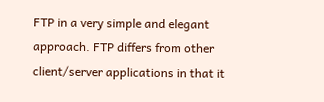FTP in a very simple and elegant approach. FTP differs from other client/server applications in that it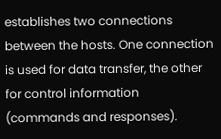establishes two connections between the hosts. One connection is used for data transfer, the other for control information (commands and responses).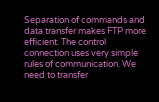Separation of commands and data transfer makes FTP more efficient. The control connection uses very simple rules of communication. We need to transfer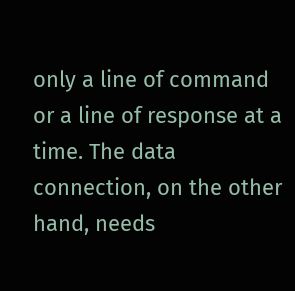only a line of command or a line of response at a time. The data connection, on the other hand, needs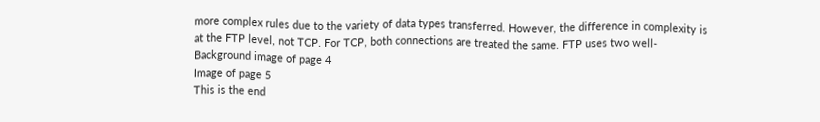more complex rules due to the variety of data types transferred. However, the difference in complexity is at the FTP level, not TCP. For TCP, both connections are treated the same. FTP uses two well-
Background image of page 4
Image of page 5
This is the end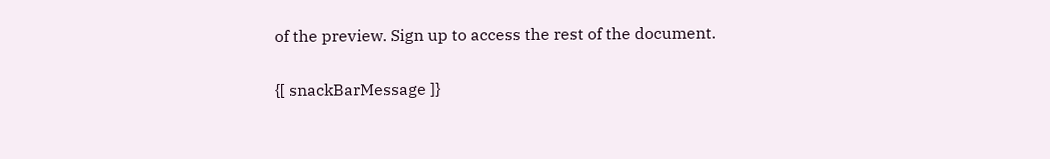of the preview. Sign up to access the rest of the document.

{[ snackBarMessage ]}